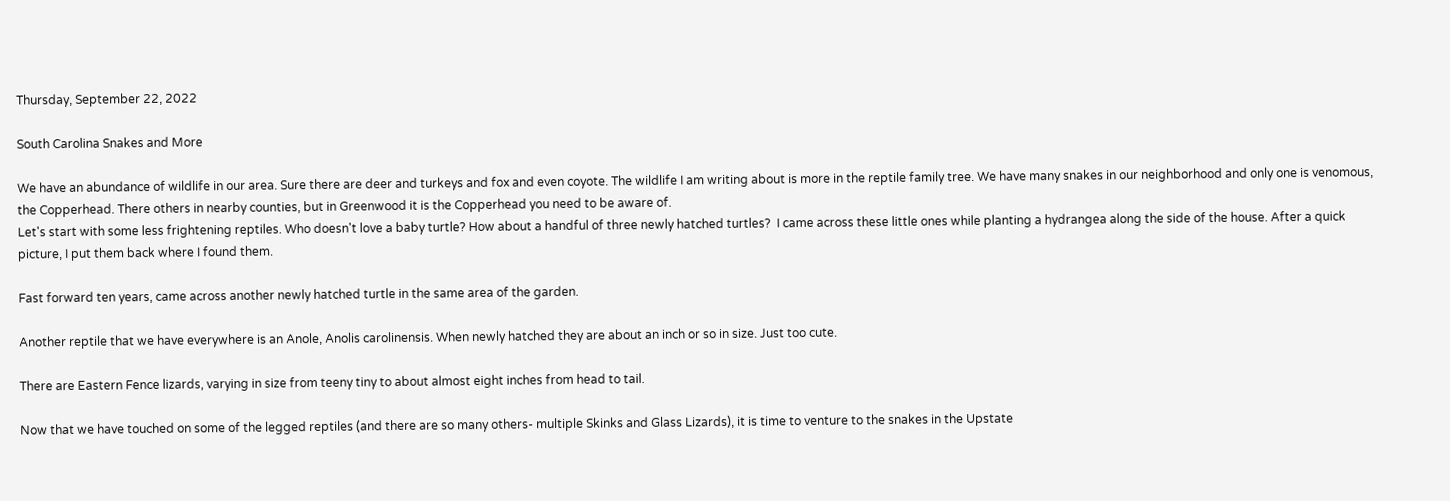Thursday, September 22, 2022

South Carolina Snakes and More

We have an abundance of wildlife in our area. Sure there are deer and turkeys and fox and even coyote. The wildlife I am writing about is more in the reptile family tree. We have many snakes in our neighborhood and only one is venomous, the Copperhead. There others in nearby counties, but in Greenwood it is the Copperhead you need to be aware of.
Let's start with some less frightening reptiles. Who doesn't love a baby turtle? How about a handful of three newly hatched turtles?  I came across these little ones while planting a hydrangea along the side of the house. After a quick picture, I put them back where I found them.

Fast forward ten years, came across another newly hatched turtle in the same area of the garden.

Another reptile that we have everywhere is an Anole, Anolis carolinensis. When newly hatched they are about an inch or so in size. Just too cute.

There are Eastern Fence lizards, varying in size from teeny tiny to about almost eight inches from head to tail.

Now that we have touched on some of the legged reptiles (and there are so many others- multiple Skinks and Glass Lizards), it is time to venture to the snakes in the Upstate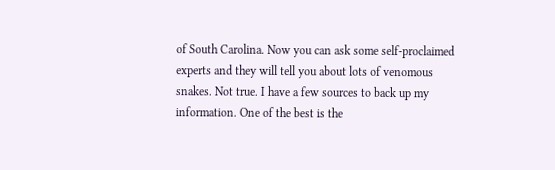of South Carolina. Now you can ask some self-proclaimed experts and they will tell you about lots of venomous snakes. Not true. I have a few sources to back up my information. One of the best is the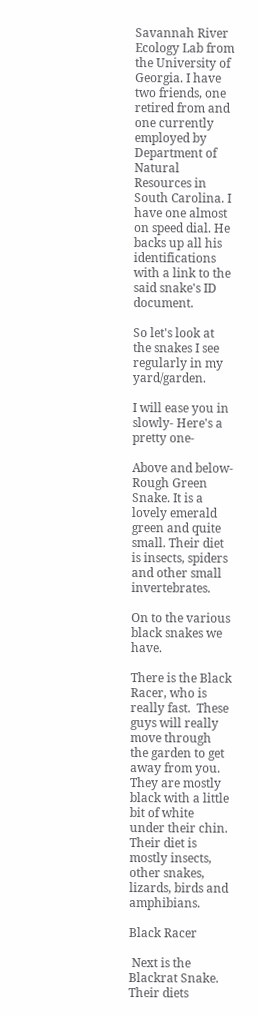Savannah River Ecology Lab from the University of Georgia. I have two friends, one retired from and one currently employed by Department of Natural Resources in South Carolina. I have one almost on speed dial. He backs up all his identifications with a link to the said snake's ID document.

So let's look at the snakes I see regularly in my yard/garden.

I will ease you in slowly- Here's a pretty one-

Above and below- Rough Green Snake. It is a lovely emerald green and quite small. Their diet is insects, spiders and other small invertebrates.

On to the various black snakes we have.

There is the Black Racer, who is really fast.  These guys will really move through the garden to get away from you. They are mostly black with a little bit of white under their chin. Their diet is mostly insects, other snakes, lizards, birds and amphibians.

Black Racer

 Next is the Blackrat Snake. Their diets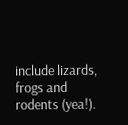include lizards, frogs and rodents (yea!).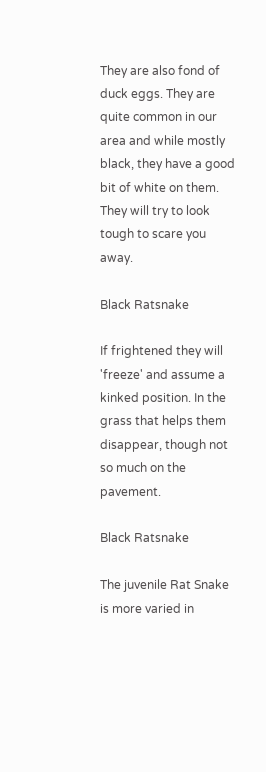They are also fond of duck eggs. They are quite common in our area and while mostly black, they have a good bit of white on them. They will try to look tough to scare you away.

Black Ratsnake

If frightened they will 'freeze' and assume a kinked position. In the grass that helps them disappear, though not so much on the pavement.

Black Ratsnake

The juvenile Rat Snake is more varied in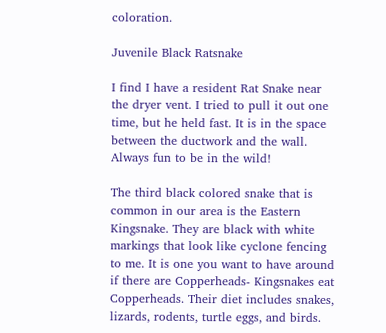coloration.

Juvenile Black Ratsnake

I find I have a resident Rat Snake near the dryer vent. I tried to pull it out one time, but he held fast. It is in the space between the ductwork and the wall. Always fun to be in the wild!

The third black colored snake that is common in our area is the Eastern Kingsnake. They are black with white markings that look like cyclone fencing to me. It is one you want to have around if there are Copperheads- Kingsnakes eat Copperheads. Their diet includes snakes, lizards, rodents, turtle eggs, and birds.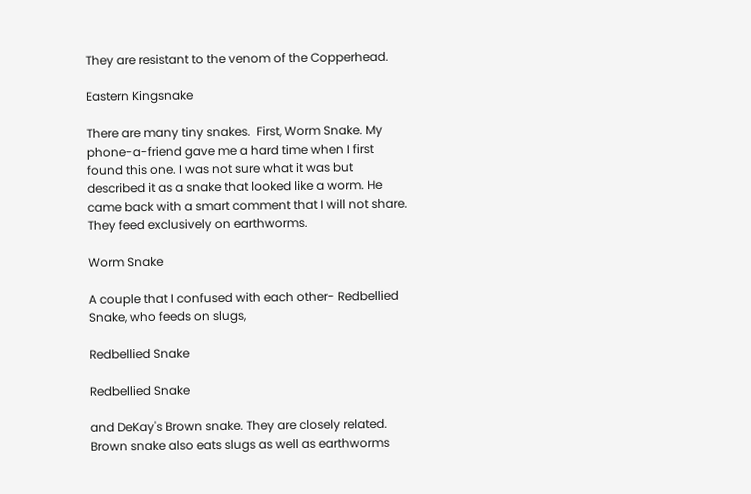They are resistant to the venom of the Copperhead.

Eastern Kingsnake

There are many tiny snakes.  First, Worm Snake. My phone-a-friend gave me a hard time when I first found this one. I was not sure what it was but described it as a snake that looked like a worm. He came back with a smart comment that I will not share. They feed exclusively on earthworms.

Worm Snake

A couple that I confused with each other- Redbellied Snake, who feeds on slugs,

Redbellied Snake

Redbellied Snake

and DeKay's Brown snake. They are closely related. Brown snake also eats slugs as well as earthworms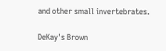and other small invertebrates.

DeKay's Brown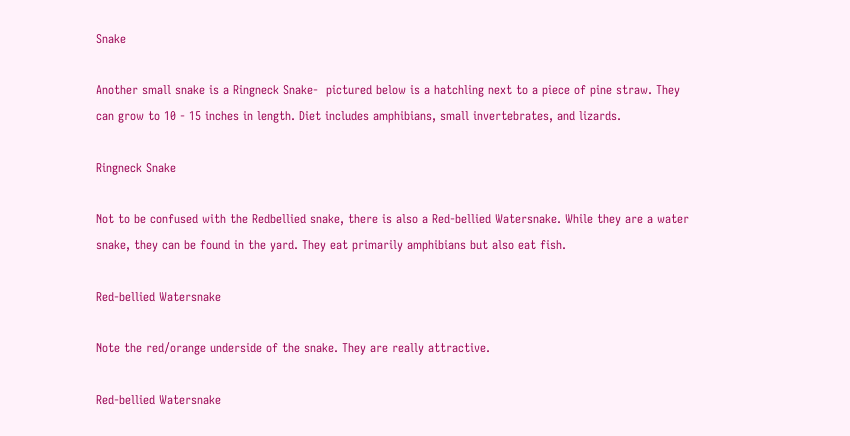Snake

Another small snake is a Ringneck Snake-  pictured below is a hatchling next to a piece of pine straw. They can grow to 10 - 15 inches in length. Diet includes amphibians, small invertebrates, and lizards.

Ringneck Snake

Not to be confused with the Redbellied snake, there is also a Red-bellied Watersnake. While they are a water snake, they can be found in the yard. They eat primarily amphibians but also eat fish.

Red-bellied Watersnake

Note the red/orange underside of the snake. They are really attractive.

Red-bellied Watersnake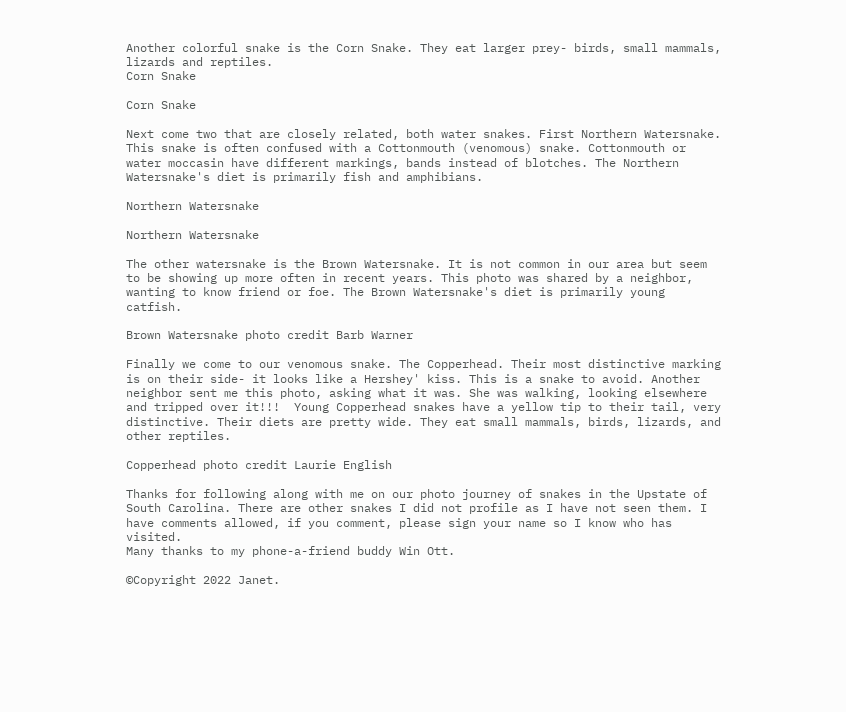Another colorful snake is the Corn Snake. They eat larger prey- birds, small mammals, lizards and reptiles.
Corn Snake

Corn Snake

Next come two that are closely related, both water snakes. First Northern Watersnake. This snake is often confused with a Cottonmouth (venomous) snake. Cottonmouth or water moccasin have different markings, bands instead of blotches. The Northern Watersnake's diet is primarily fish and amphibians.

Northern Watersnake

Northern Watersnake

The other watersnake is the Brown Watersnake. It is not common in our area but seem to be showing up more often in recent years. This photo was shared by a neighbor, wanting to know friend or foe. The Brown Watersnake's diet is primarily young catfish.

Brown Watersnake photo credit Barb Warner

Finally we come to our venomous snake. The Copperhead. Their most distinctive marking is on their side- it looks like a Hershey' kiss. This is a snake to avoid. Another neighbor sent me this photo, asking what it was. She was walking, looking elsewhere and tripped over it!!!  Young Copperhead snakes have a yellow tip to their tail, very distinctive. Their diets are pretty wide. They eat small mammals, birds, lizards, and other reptiles.

Copperhead photo credit Laurie English

Thanks for following along with me on our photo journey of snakes in the Upstate of South Carolina. There are other snakes I did not profile as I have not seen them. I have comments allowed, if you comment, please sign your name so I know who has visited.
Many thanks to my phone-a-friend buddy Win Ott.

©Copyright 2022 Janet.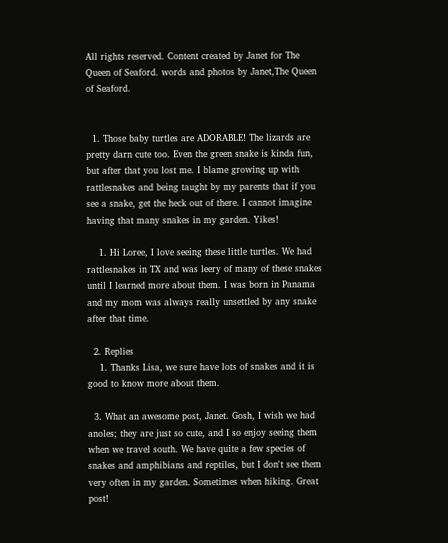All rights reserved. Content created by Janet for The Queen of Seaford. words and photos by Janet,The Queen of Seaford.


  1. Those baby turtles are ADORABLE! The lizards are pretty darn cute too. Even the green snake is kinda fun, but after that you lost me. I blame growing up with rattlesnakes and being taught by my parents that if you see a snake, get the heck out of there. I cannot imagine having that many snakes in my garden. Yikes!

    1. Hi Loree, I love seeing these little turtles. We had rattlesnakes in TX and was leery of many of these snakes until I learned more about them. I was born in Panama and my mom was always really unsettled by any snake after that time.

  2. Replies
    1. Thanks Lisa, we sure have lots of snakes and it is good to know more about them.

  3. What an awesome post, Janet. Gosh, I wish we had anoles; they are just so cute, and I so enjoy seeing them when we travel south. We have quite a few species of snakes and amphibians and reptiles, but I don't see them very often in my garden. Sometimes when hiking. Great post!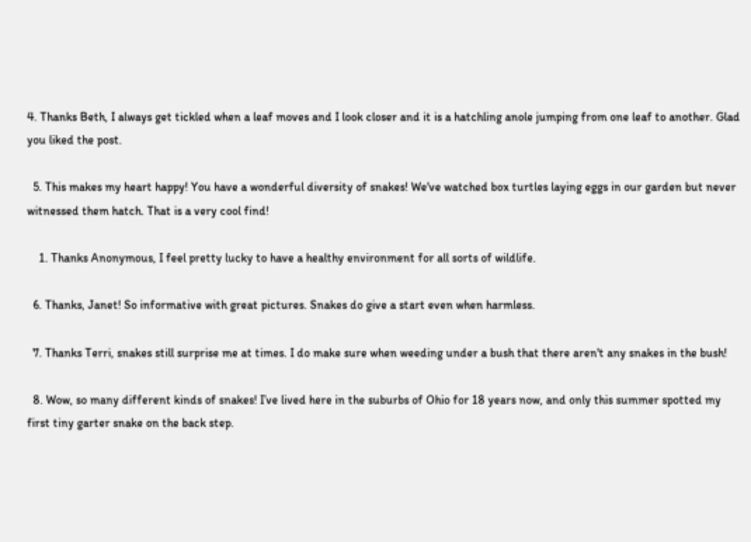4. Thanks Beth, I always get tickled when a leaf moves and I look closer and it is a hatchling anole jumping from one leaf to another. Glad you liked the post.

  5. This makes my heart happy! You have a wonderful diversity of snakes! We've watched box turtles laying eggs in our garden but never witnessed them hatch. That is a very cool find!

    1. Thanks Anonymous, I feel pretty lucky to have a healthy environment for all sorts of wildlife.

  6. Thanks, Janet! So informative with great pictures. Snakes do give a start even when harmless.

  7. Thanks Terri, snakes still surprise me at times. I do make sure when weeding under a bush that there aren't any snakes in the bush!

  8. Wow, so many different kinds of snakes! I’ve lived here in the suburbs of Ohio for 18 years now, and only this summer spotted my first tiny garter snake on the back step.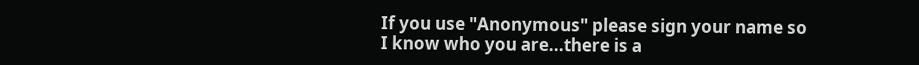If you use "Anonymous" please sign your name so I know who you are...there is a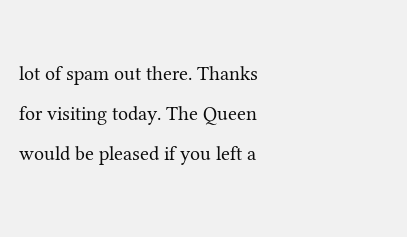lot of spam out there. Thanks for visiting today. The Queen would be pleased if you left a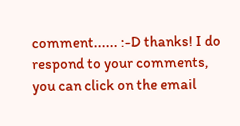comment...... :-D thanks! I do respond to your comments, you can click on the email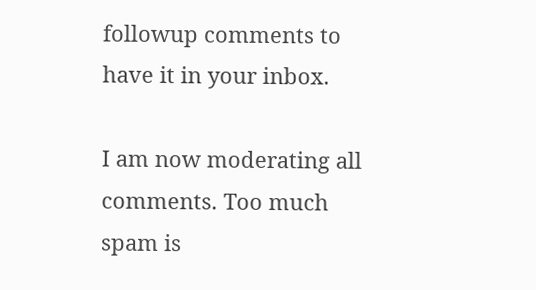followup comments to have it in your inbox.

I am now moderating all comments. Too much spam is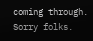coming through. Sorry folks.